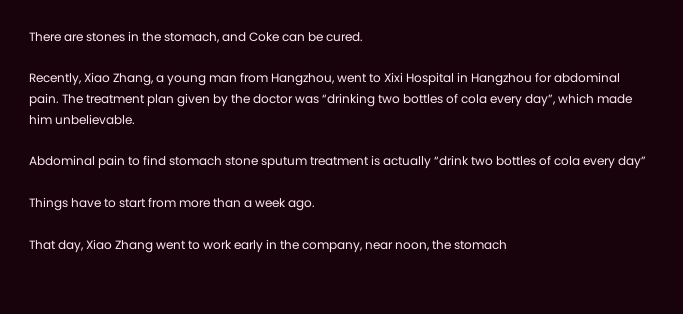There are stones in the stomach, and Coke can be cured.

Recently, Xiao Zhang, a young man from Hangzhou, went to Xixi Hospital in Hangzhou for abdominal pain. The treatment plan given by the doctor was “drinking two bottles of cola every day”, which made him unbelievable.

Abdominal pain to find stomach stone sputum treatment is actually “drink two bottles of cola every day”

Things have to start from more than a week ago.

That day, Xiao Zhang went to work early in the company, near noon, the stomach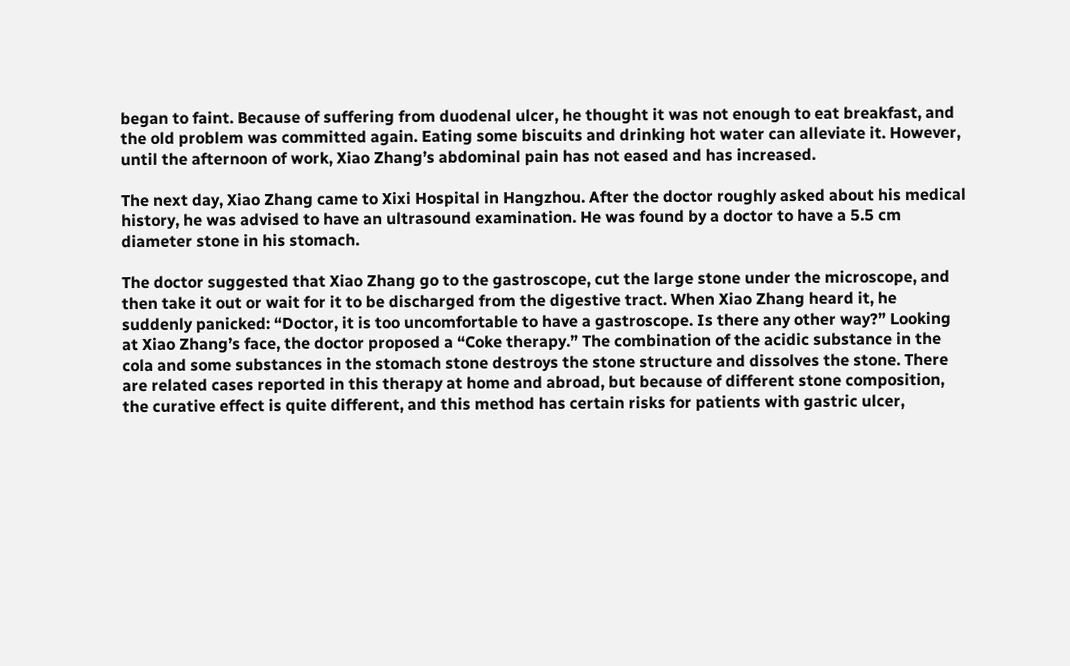began to faint. Because of suffering from duodenal ulcer, he thought it was not enough to eat breakfast, and the old problem was committed again. Eating some biscuits and drinking hot water can alleviate it. However, until the afternoon of work, Xiao Zhang’s abdominal pain has not eased and has increased.

The next day, Xiao Zhang came to Xixi Hospital in Hangzhou. After the doctor roughly asked about his medical history, he was advised to have an ultrasound examination. He was found by a doctor to have a 5.5 cm diameter stone in his stomach.

The doctor suggested that Xiao Zhang go to the gastroscope, cut the large stone under the microscope, and then take it out or wait for it to be discharged from the digestive tract. When Xiao Zhang heard it, he suddenly panicked: “Doctor, it is too uncomfortable to have a gastroscope. Is there any other way?” Looking at Xiao Zhang’s face, the doctor proposed a “Coke therapy.” The combination of the acidic substance in the cola and some substances in the stomach stone destroys the stone structure and dissolves the stone. There are related cases reported in this therapy at home and abroad, but because of different stone composition, the curative effect is quite different, and this method has certain risks for patients with gastric ulcer,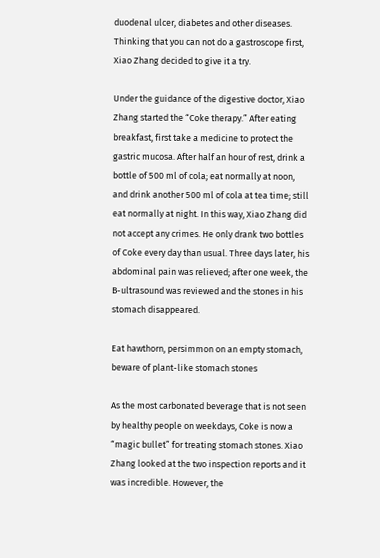duodenal ulcer, diabetes and other diseases. Thinking that you can not do a gastroscope first, Xiao Zhang decided to give it a try.

Under the guidance of the digestive doctor, Xiao Zhang started the “Coke therapy.” After eating breakfast, first take a medicine to protect the gastric mucosa. After half an hour of rest, drink a bottle of 500 ml of cola; eat normally at noon, and drink another 500 ml of cola at tea time; still eat normally at night. In this way, Xiao Zhang did not accept any crimes. He only drank two bottles of Coke every day than usual. Three days later, his abdominal pain was relieved; after one week, the B-ultrasound was reviewed and the stones in his stomach disappeared.

Eat hawthorn, persimmon on an empty stomach, beware of plant-like stomach stones

As the most carbonated beverage that is not seen by healthy people on weekdays, Coke is now a “magic bullet” for treating stomach stones. Xiao Zhang looked at the two inspection reports and it was incredible. However, the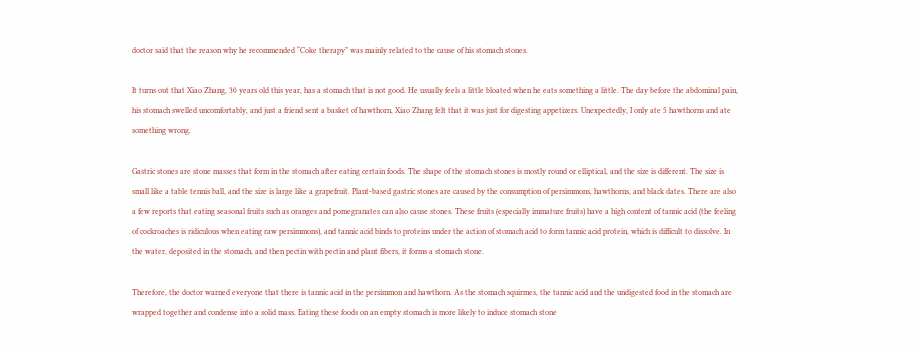doctor said that the reason why he recommended “Coke therapy” was mainly related to the cause of his stomach stones.

It turns out that Xiao Zhang, 30 years old this year, has a stomach that is not good. He usually feels a little bloated when he eats something a little. The day before the abdominal pain, his stomach swelled uncomfortably, and just a friend sent a basket of hawthorn, Xiao Zhang felt that it was just for digesting appetizers. Unexpectedly, I only ate 5 hawthorns and ate something wrong.

Gastric stones are stone masses that form in the stomach after eating certain foods. The shape of the stomach stones is mostly round or elliptical, and the size is different. The size is small like a table tennis ball, and the size is large like a grapefruit. Plant-based gastric stones are caused by the consumption of persimmons, hawthorns, and black dates. There are also a few reports that eating seasonal fruits such as oranges and pomegranates can also cause stones. These fruits (especially immature fruits) have a high content of tannic acid (the feeling of cockroaches is ridiculous when eating raw persimmons), and tannic acid binds to proteins under the action of stomach acid to form tannic acid protein, which is difficult to dissolve. In the water, deposited in the stomach, and then pectin with pectin and plant fibers, it forms a stomach stone.

Therefore, the doctor warned everyone that there is tannic acid in the persimmon and hawthorn. As the stomach squirmes, the tannic acid and the undigested food in the stomach are wrapped together and condense into a solid mass. Eating these foods on an empty stomach is more likely to induce stomach stone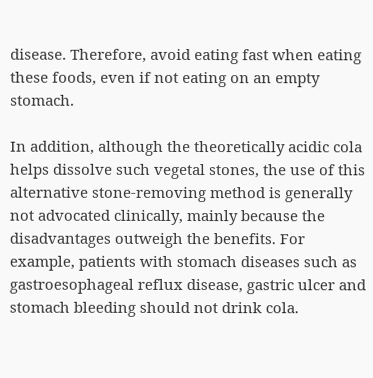disease. Therefore, avoid eating fast when eating these foods, even if not eating on an empty stomach.

In addition, although the theoretically acidic cola helps dissolve such vegetal stones, the use of this alternative stone-removing method is generally not advocated clinically, mainly because the disadvantages outweigh the benefits. For example, patients with stomach diseases such as gastroesophageal reflux disease, gastric ulcer and stomach bleeding should not drink cola.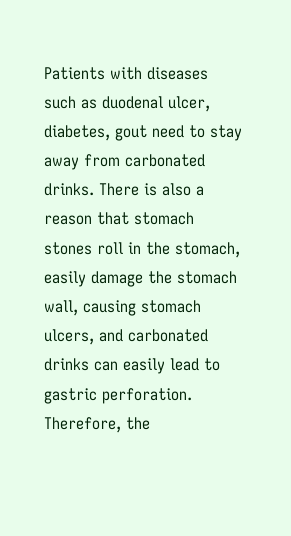Patients with diseases such as duodenal ulcer, diabetes, gout need to stay away from carbonated drinks. There is also a reason that stomach stones roll in the stomach, easily damage the stomach wall, causing stomach ulcers, and carbonated drinks can easily lead to gastric perforation. Therefore, the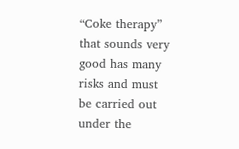“Coke therapy” that sounds very good has many risks and must be carried out under the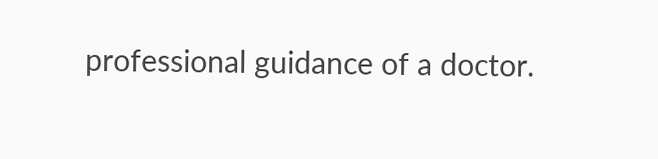professional guidance of a doctor.